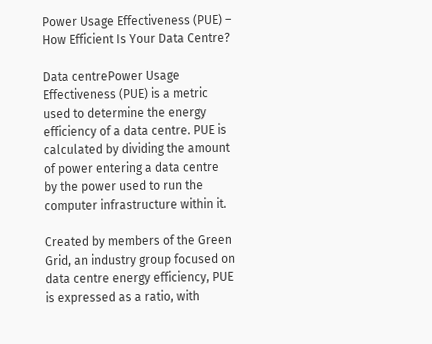Power Usage Effectiveness (PUE) – How Efficient Is Your Data Centre?

Data centrePower Usage Effectiveness (PUE) is a metric used to determine the energy efficiency of a data centre. PUE is calculated by dividing the amount of power entering a data centre by the power used to run the computer infrastructure within it.

Created by members of the Green Grid, an industry group focused on data centre energy efficiency, PUE is expressed as a ratio, with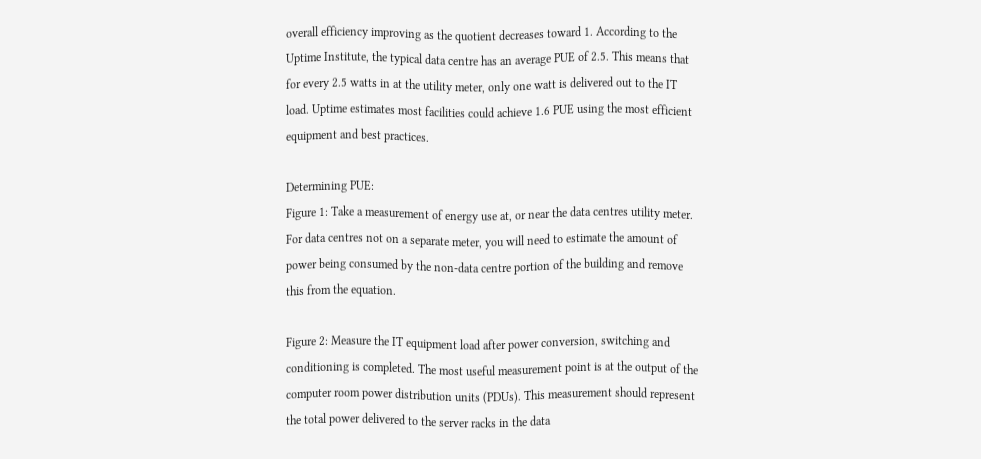overall efficiency improving as the quotient decreases toward 1. According to the Uptime Institute, the typical data centre has an average PUE of 2.5. This means that for every 2.5 watts in at the utility meter, only one watt is delivered out to the IT load. Uptime estimates most facilities could achieve 1.6 PUE using the most efficient equipment and best practices.

Determining PUE:
Figure 1: Take a measurement of energy use at, or near the data centres utility meter. For data centres not on a separate meter, you will need to estimate the amount of power being consumed by the non-data centre portion of the building and remove this from the equation.

Figure 2: Measure the IT equipment load after power conversion, switching and conditioning is completed. The most useful measurement point is at the output of the computer room power distribution units (PDUs). This measurement should represent the total power delivered to the server racks in the data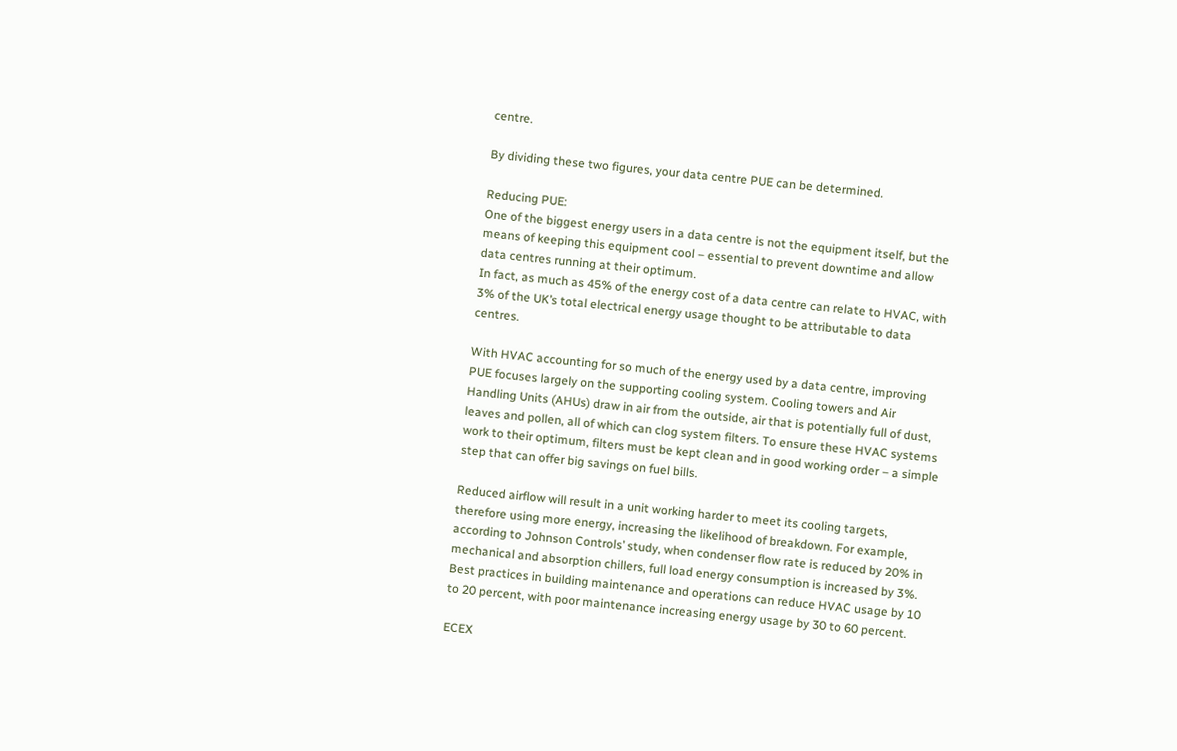centre.

By dividing these two figures, your data centre PUE can be determined.

Reducing PUE:
One of the biggest energy users in a data centre is not the equipment itself, but the means of keeping this equipment cool – essential to prevent downtime and allow data centres running at their optimum.
In fact, as much as 45% of the energy cost of a data centre can relate to HVAC, with 3% of the UK’s total electrical energy usage thought to be attributable to data centres.

With HVAC accounting for so much of the energy used by a data centre, improving PUE focuses largely on the supporting cooling system. Cooling towers and Air Handling Units (AHUs) draw in air from the outside, air that is potentially full of dust, leaves and pollen, all of which can clog system filters. To ensure these HVAC systems work to their optimum, filters must be kept clean and in good working order – a simple step that can offer big savings on fuel bills.

Reduced airflow will result in a unit working harder to meet its cooling targets, therefore using more energy, increasing the likelihood of breakdown. For example, according to Johnson Controls’ study, when condenser flow rate is reduced by 20% in mechanical and absorption chillers, full load energy consumption is increased by 3%. Best practices in building maintenance and operations can reduce HVAC usage by 10 to 20 percent, with poor maintenance increasing energy usage by 30 to 60 percent.

ECEX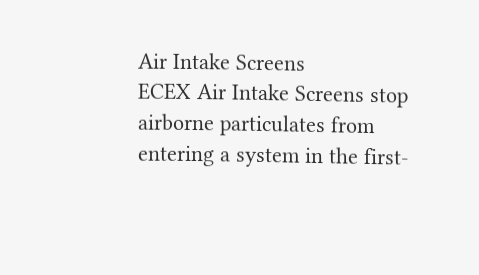Air Intake Screens
ECEX Air Intake Screens stop airborne particulates from entering a system in the first-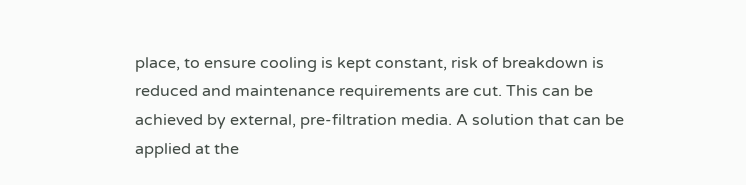place, to ensure cooling is kept constant, risk of breakdown is reduced and maintenance requirements are cut. This can be achieved by external, pre-filtration media. A solution that can be applied at the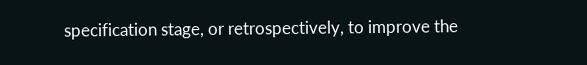specification stage, or retrospectively, to improve the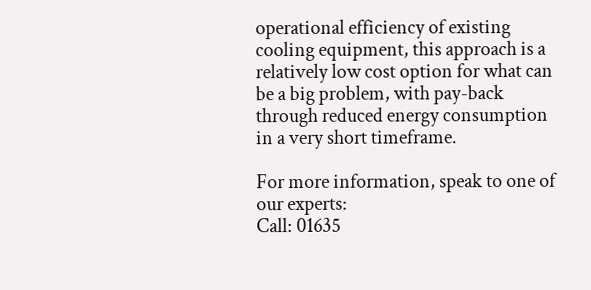operational efficiency of existing cooling equipment, this approach is a relatively low cost option for what can be a big problem, with pay-back through reduced energy consumption in a very short timeframe.

For more information, speak to one of our experts:
Call: 01635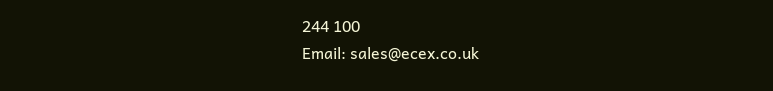244 100
Email: sales@ecex.co.uk